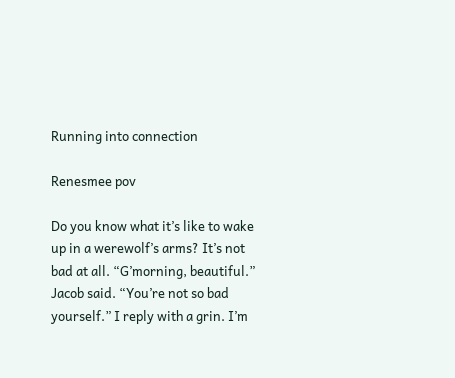Running into connection

Renesmee pov

Do you know what it’s like to wake up in a werewolf’s arms? It’s not bad at all. “G’morning, beautiful.” Jacob said. “You’re not so bad yourself.” I reply with a grin. I’m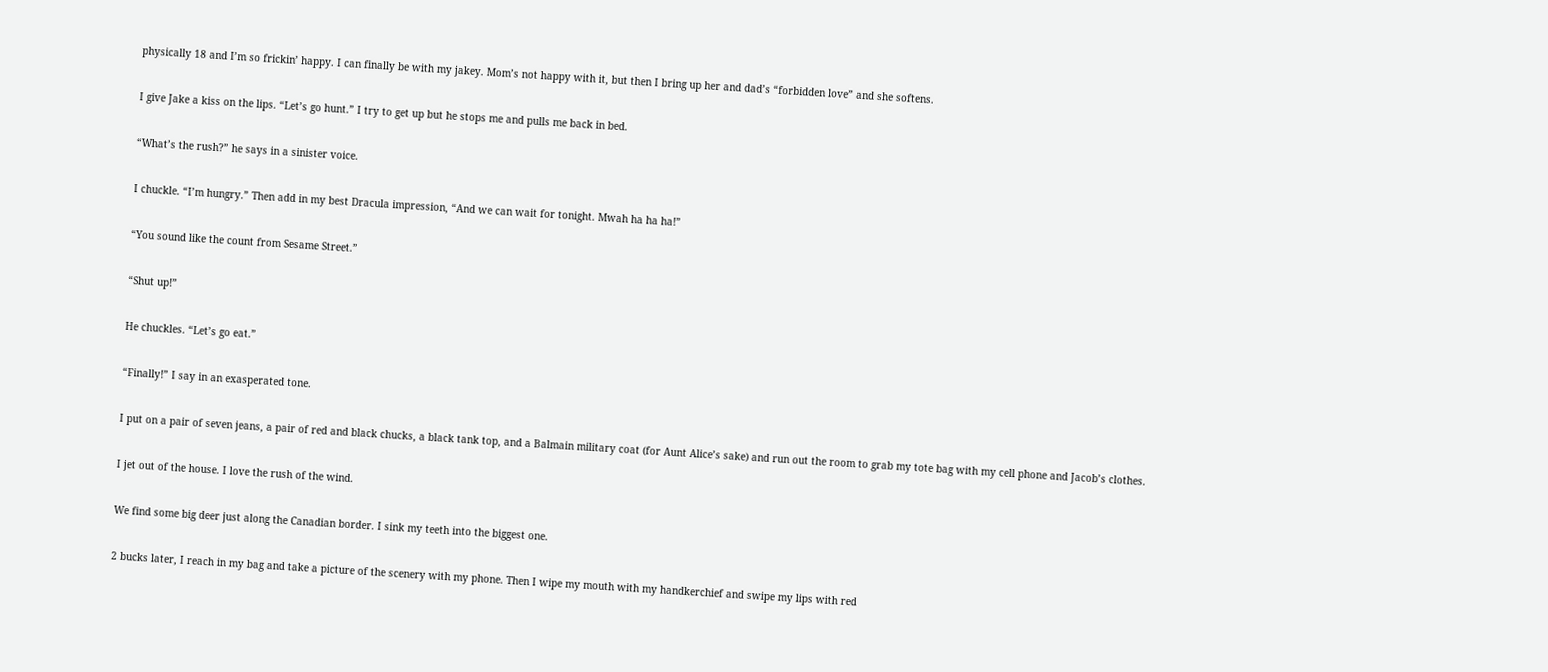physically 18 and I’m so frickin’ happy. I can finally be with my jakey. Mom’s not happy with it, but then I bring up her and dad’s “forbidden love” and she softens.

I give Jake a kiss on the lips. “Let’s go hunt.” I try to get up but he stops me and pulls me back in bed.

“What’s the rush?” he says in a sinister voice.

I chuckle. “I’m hungry.” Then add in my best Dracula impression, “And we can wait for tonight. Mwah ha ha ha!”

“You sound like the count from Sesame Street.”

“Shut up!”

He chuckles. “Let’s go eat.”

“Finally!” I say in an exasperated tone.

I put on a pair of seven jeans, a pair of red and black chucks, a black tank top, and a Balmain military coat (for Aunt Alice’s sake) and run out the room to grab my tote bag with my cell phone and Jacob’s clothes.

I jet out of the house. I love the rush of the wind.

We find some big deer just along the Canadian border. I sink my teeth into the biggest one.

2 bucks later, I reach in my bag and take a picture of the scenery with my phone. Then I wipe my mouth with my handkerchief and swipe my lips with red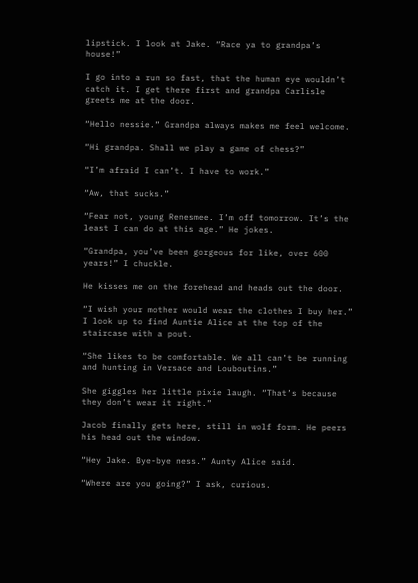lipstick. I look at Jake. “Race ya to grandpa’s house!”

I go into a run so fast, that the human eye wouldn’t catch it. I get there first and grandpa Carlisle greets me at the door.

“Hello nessie.” Grandpa always makes me feel welcome.

“Hi grandpa. Shall we play a game of chess?”

“I’m afraid I can’t. I have to work.”

“Aw, that sucks.”

“Fear not, young Renesmee. I’m off tomorrow. It’s the least I can do at this age.” He jokes.

“Grandpa, you’ve been gorgeous for like, over 600 years!” I chuckle.

He kisses me on the forehead and heads out the door.

“I wish your mother would wear the clothes I buy her.” I look up to find Auntie Alice at the top of the staircase with a pout.

“She likes to be comfortable. We all can’t be running and hunting in Versace and Louboutins.”

She giggles her little pixie laugh. “That’s because they don’t wear it right.”

Jacob finally gets here, still in wolf form. He peers his head out the window.

“Hey Jake. Bye-bye ness.” Aunty Alice said.

“Where are you going?” I ask, curious.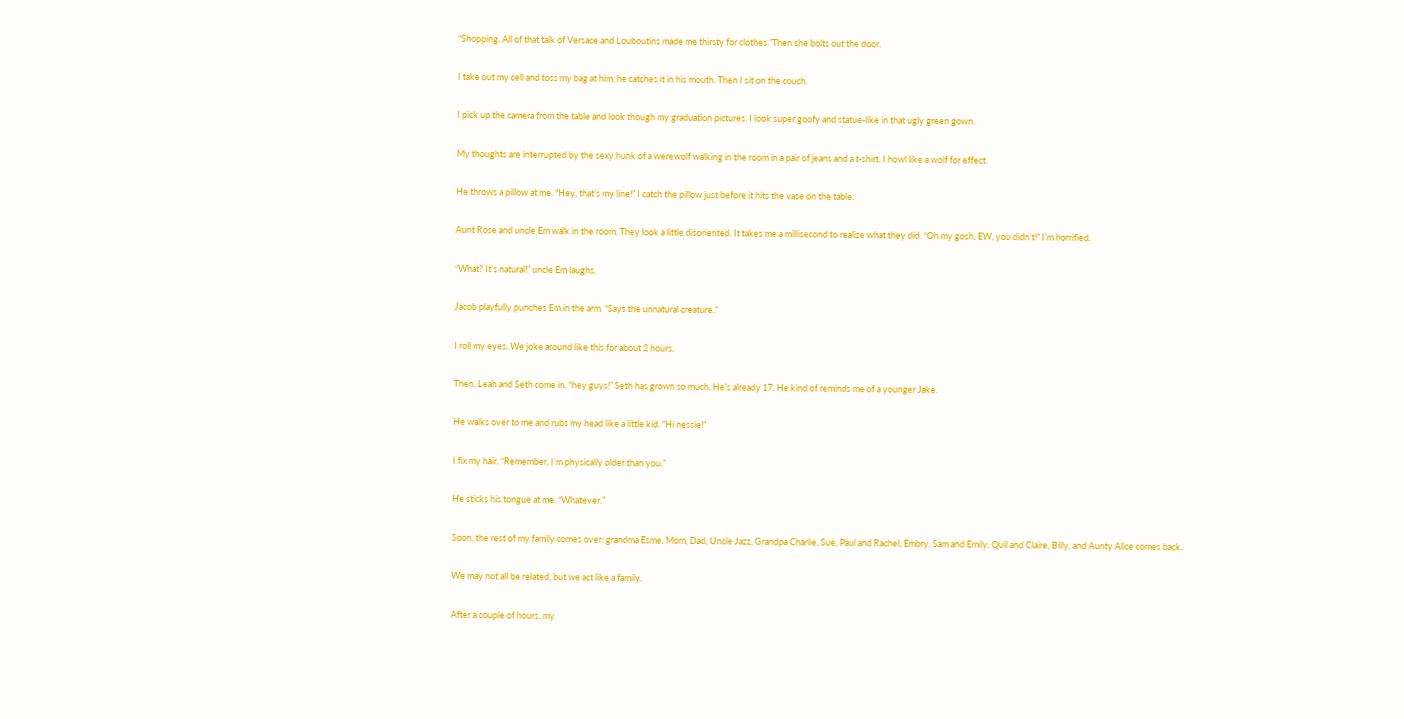“Shopping. All of that talk of Versace and Louboutins made me thirsty for clothes.”Then she bolts out the door.

I take out my cell and toss my bag at him; he catches it in his mouth. Then I sit on the couch.

I pick up the camera from the table and look though my graduation pictures. I look super goofy and statue-like in that ugly green gown.

My thoughts are interrupted by the sexy hunk of a werewolf walking in the room in a pair of jeans and a t-shirt. I howl like a wolf for effect.

He throws a pillow at me. “Hey, that’s my line!” I catch the pillow just before it hits the vase on the table.

Aunt Rose and uncle Em walk in the room. They look a little disoriented. It takes me a millisecond to realize what they did. “Oh my gosh, EW, you didn’t!” I’m horrified.

“What? It’s natural!” uncle Em laughs.

Jacob playfully punches Em in the arm. “Says the unnatural creature.”

I roll my eyes. We joke around like this for about 2 hours.

Then, Leah and Seth come in. “hey guys!” Seth has grown so much. He’s already 17. He kind of reminds me of a younger Jake.

He walks over to me and rubs my head like a little kid. “Hi nessie!”

I fix my hair. “Remember, I’m physically older than you.”

He sticks his tongue at me. “Whatever.”

Soon, the rest of my family comes over: grandma Esme, Mom, Dad, Uncle Jazz, Grandpa Charlie, Sue, Paul and Rachel, Embry, Sam and Emily, Quil and Claire, Billy, and Aunty Alice comes back.

We may not all be related, but we act like a family.

After a couple of hours, my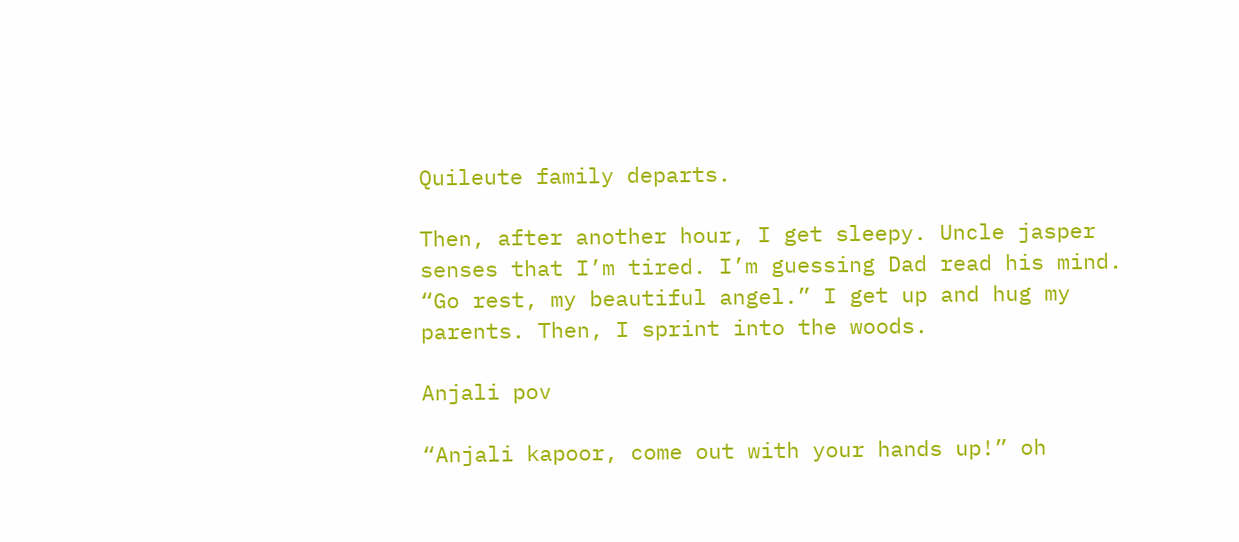Quileute family departs.

Then, after another hour, I get sleepy. Uncle jasper senses that I’m tired. I’m guessing Dad read his mind. “Go rest, my beautiful angel.” I get up and hug my parents. Then, I sprint into the woods.

Anjali pov

“Anjali kapoor, come out with your hands up!” oh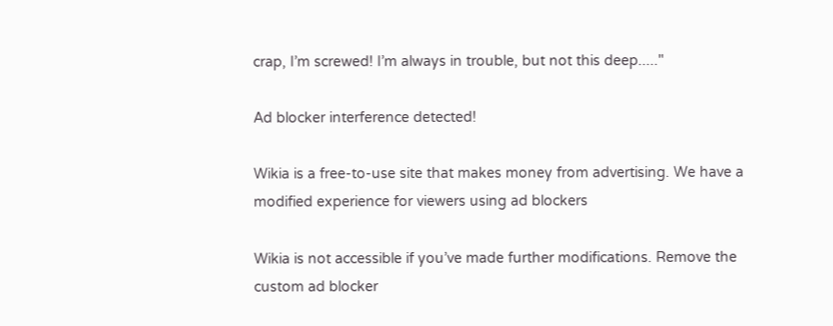crap, I’m screwed! I’m always in trouble, but not this deep....."

Ad blocker interference detected!

Wikia is a free-to-use site that makes money from advertising. We have a modified experience for viewers using ad blockers

Wikia is not accessible if you’ve made further modifications. Remove the custom ad blocker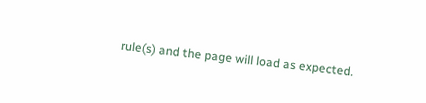rule(s) and the page will load as expected.